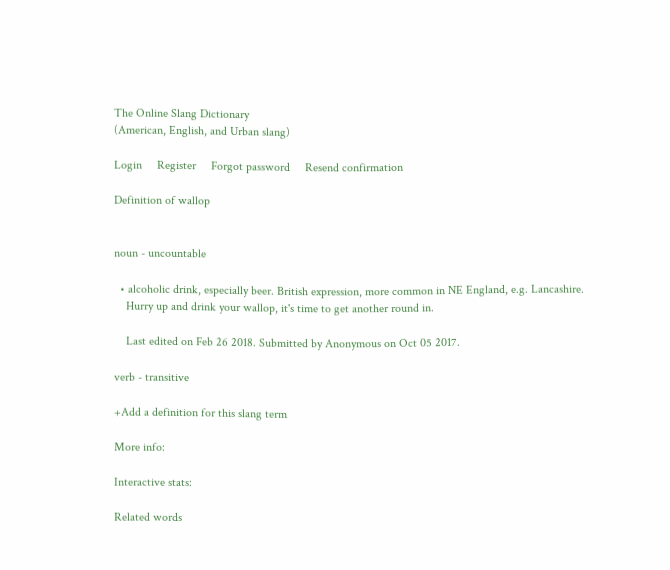The Online Slang Dictionary
(American, English, and Urban slang)

Login     Register     Forgot password     Resend confirmation

Definition of wallop


noun - uncountable

  • alcoholic drink, especially beer. British expression, more common in NE England, e.g. Lancashire.
    Hurry up and drink your wallop, it's time to get another round in.

    Last edited on Feb 26 2018. Submitted by Anonymous on Oct 05 2017.

verb - transitive

+Add a definition for this slang term

More info:

Interactive stats:

Related words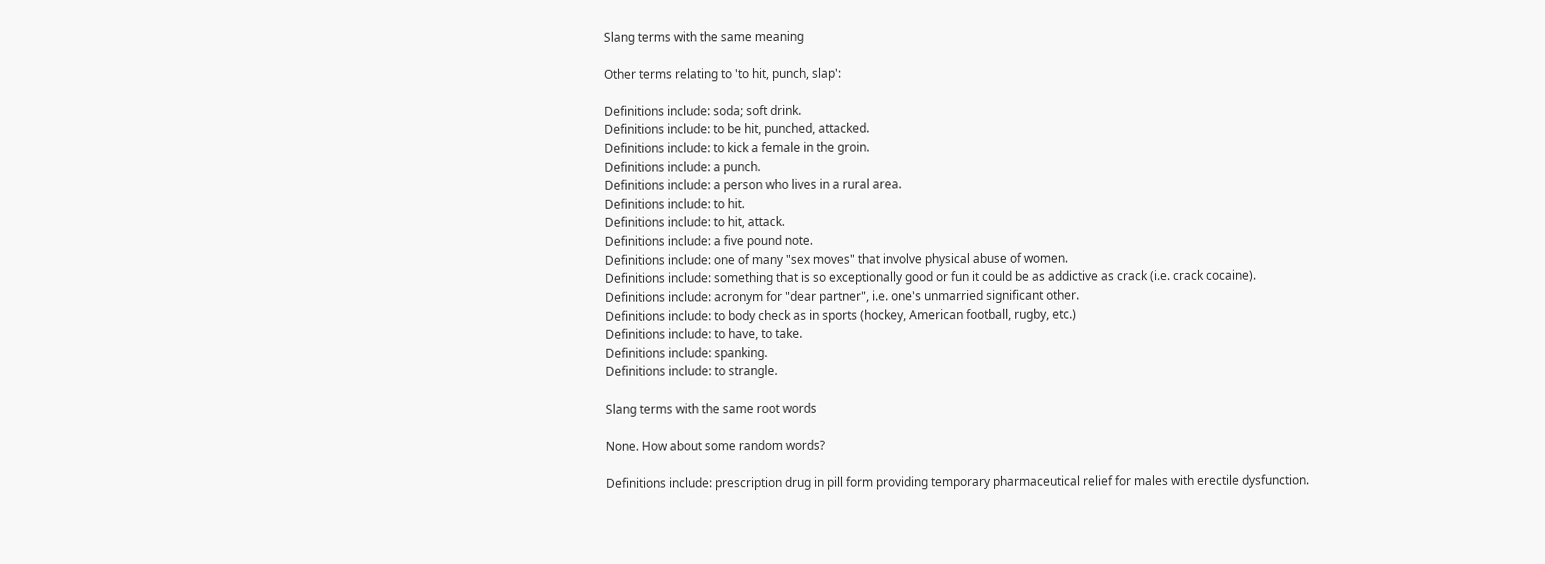Slang terms with the same meaning

Other terms relating to 'to hit, punch, slap':

Definitions include: soda; soft drink.
Definitions include: to be hit, punched, attacked.
Definitions include: to kick a female in the groin.
Definitions include: a punch.
Definitions include: a person who lives in a rural area.
Definitions include: to hit.
Definitions include: to hit, attack.
Definitions include: a five pound note.
Definitions include: one of many "sex moves" that involve physical abuse of women.
Definitions include: something that is so exceptionally good or fun it could be as addictive as crack (i.e. crack cocaine).
Definitions include: acronym for "dear partner", i.e. one's unmarried significant other.
Definitions include: to body check as in sports (hockey, American football, rugby, etc.)
Definitions include: to have, to take.
Definitions include: spanking.
Definitions include: to strangle.

Slang terms with the same root words

None. How about some random words?

Definitions include: prescription drug in pill form providing temporary pharmaceutical relief for males with erectile dysfunction.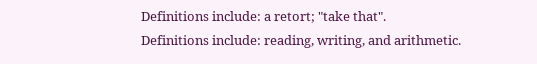Definitions include: a retort; "take that".
Definitions include: reading, writing, and arithmetic.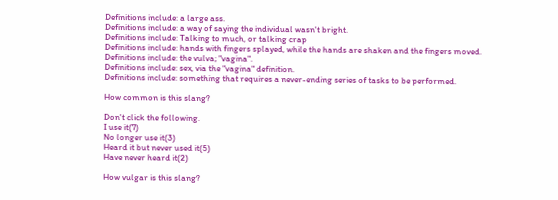Definitions include: a large ass.
Definitions include: a way of saying the individual wasn't bright.
Definitions include: Talking to much, or talking crap
Definitions include: hands with fingers splayed, while the hands are shaken and the fingers moved.
Definitions include: the vulva; "vagina".
Definitions include: sex, via the "vagina" definition.
Definitions include: something that requires a never-ending series of tasks to be performed.

How common is this slang?

Don't click the following.
I use it(7)
No longer use it(3)
Heard it but never used it(5)
Have never heard it(2)

How vulgar is this slang?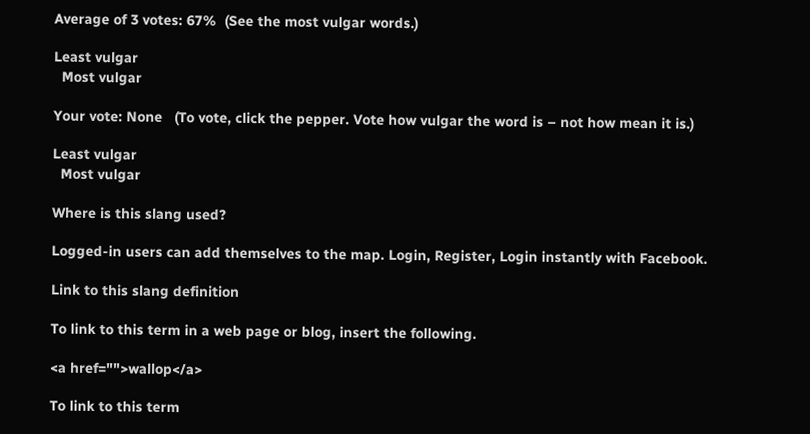Average of 3 votes: 67%  (See the most vulgar words.)

Least vulgar
  Most vulgar

Your vote: None   (To vote, click the pepper. Vote how vulgar the word is – not how mean it is.)

Least vulgar
  Most vulgar

Where is this slang used?

Logged-in users can add themselves to the map. Login, Register, Login instantly with Facebook.

Link to this slang definition

To link to this term in a web page or blog, insert the following.

<a href="">wallop</a>

To link to this term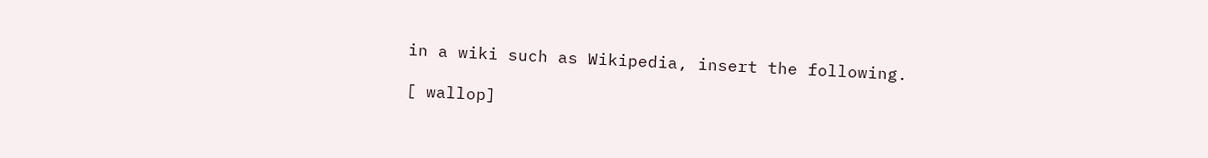in a wiki such as Wikipedia, insert the following.

[ wallop]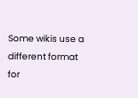Some wikis use a different format for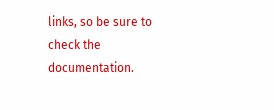links, so be sure to check the documentation.